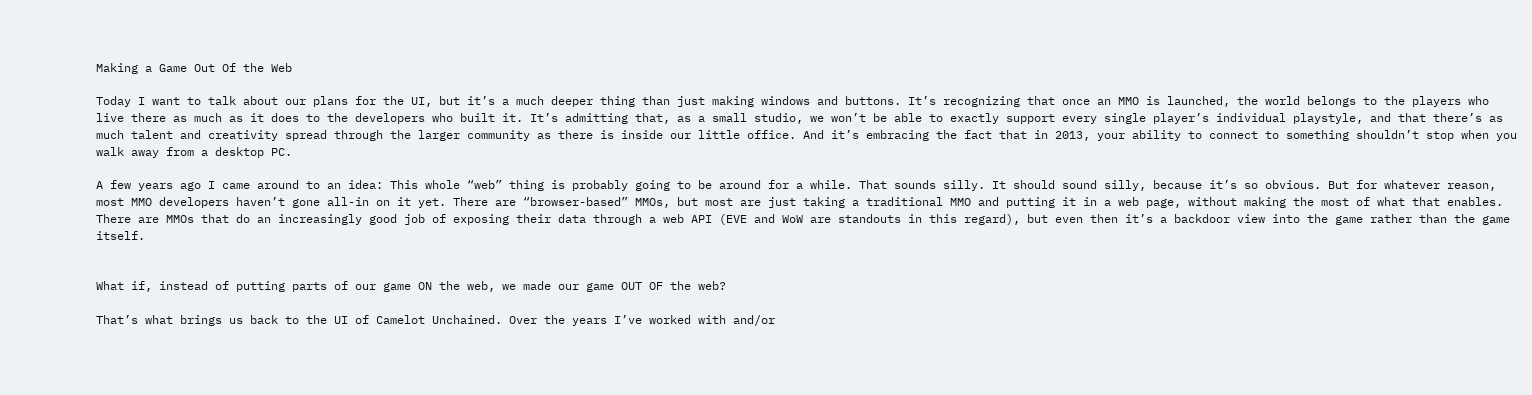Making a Game Out Of the Web

Today I want to talk about our plans for the UI, but it’s a much deeper thing than just making windows and buttons. It’s recognizing that once an MMO is launched, the world belongs to the players who live there as much as it does to the developers who built it. It’s admitting that, as a small studio, we won’t be able to exactly support every single player’s individual playstyle, and that there’s as much talent and creativity spread through the larger community as there is inside our little office. And it’s embracing the fact that in 2013, your ability to connect to something shouldn’t stop when you walk away from a desktop PC.

A few years ago I came around to an idea: This whole “web” thing is probably going to be around for a while. That sounds silly. It should sound silly, because it’s so obvious. But for whatever reason, most MMO developers haven’t gone all-in on it yet. There are “browser-based” MMOs, but most are just taking a traditional MMO and putting it in a web page, without making the most of what that enables. There are MMOs that do an increasingly good job of exposing their data through a web API (EVE and WoW are standouts in this regard), but even then it’s a backdoor view into the game rather than the game itself.


What if, instead of putting parts of our game ON the web, we made our game OUT OF the web?

That’s what brings us back to the UI of Camelot Unchained. Over the years I’ve worked with and/or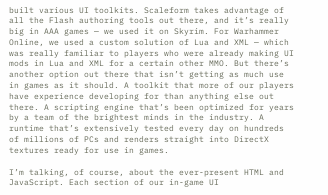built various UI toolkits. Scaleform takes advantage of all the Flash authoring tools out there, and it’s really big in AAA games — we used it on Skyrim. For Warhammer Online, we used a custom solution of Lua and XML — which was really familiar to players who were already making UI mods in Lua and XML for a certain other MMO. But there’s another option out there that isn’t getting as much use in games as it should. A toolkit that more of our players have experience developing for than anything else out there. A scripting engine that’s been optimized for years by a team of the brightest minds in the industry. A runtime that’s extensively tested every day on hundreds of millions of PCs and renders straight into DirectX textures ready for use in games.

I’m talking, of course, about the ever-present HTML and JavaScript. Each section of our in-game UI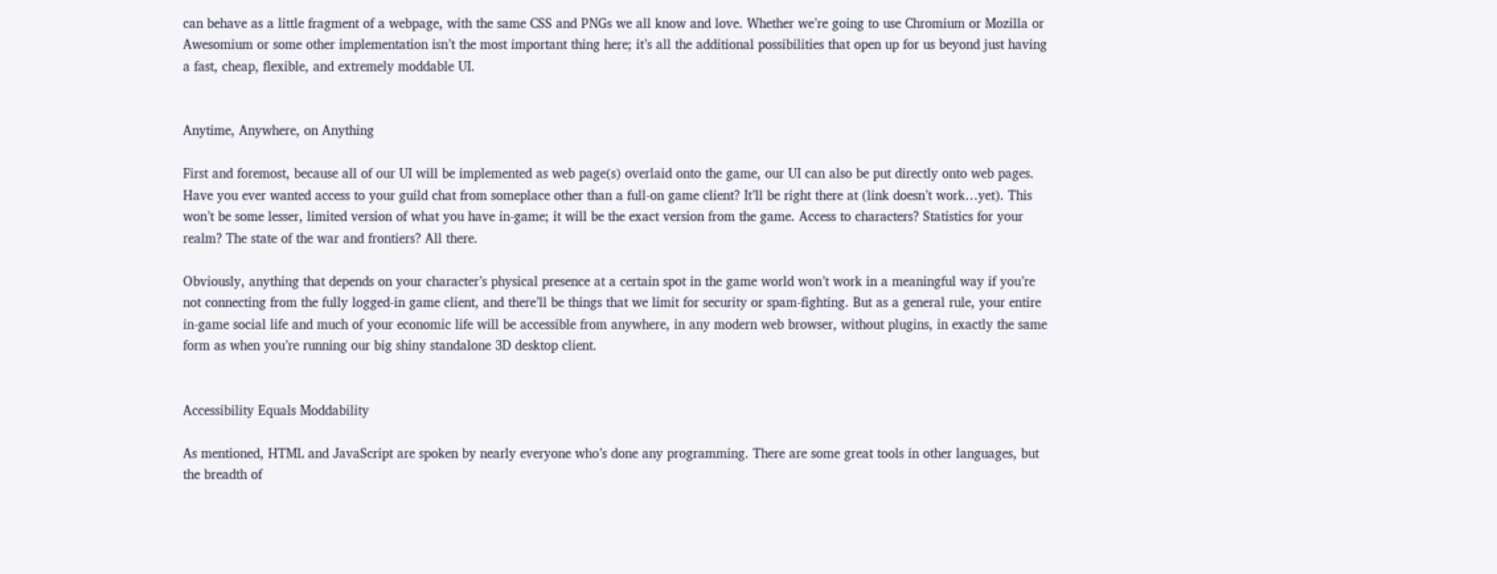can behave as a little fragment of a webpage, with the same CSS and PNGs we all know and love. Whether we’re going to use Chromium or Mozilla or Awesomium or some other implementation isn’t the most important thing here; it’s all the additional possibilities that open up for us beyond just having a fast, cheap, flexible, and extremely moddable UI.


Anytime, Anywhere, on Anything

First and foremost, because all of our UI will be implemented as web page(s) overlaid onto the game, our UI can also be put directly onto web pages. Have you ever wanted access to your guild chat from someplace other than a full-on game client? It’ll be right there at (link doesn’t work…yet). This won’t be some lesser, limited version of what you have in-game; it will be the exact version from the game. Access to characters? Statistics for your realm? The state of the war and frontiers? All there.

Obviously, anything that depends on your character’s physical presence at a certain spot in the game world won’t work in a meaningful way if you’re not connecting from the fully logged-in game client, and there’ll be things that we limit for security or spam-fighting. But as a general rule, your entire in-game social life and much of your economic life will be accessible from anywhere, in any modern web browser, without plugins, in exactly the same form as when you’re running our big shiny standalone 3D desktop client.


Accessibility Equals Moddability

As mentioned, HTML and JavaScript are spoken by nearly everyone who’s done any programming. There are some great tools in other languages, but the breadth of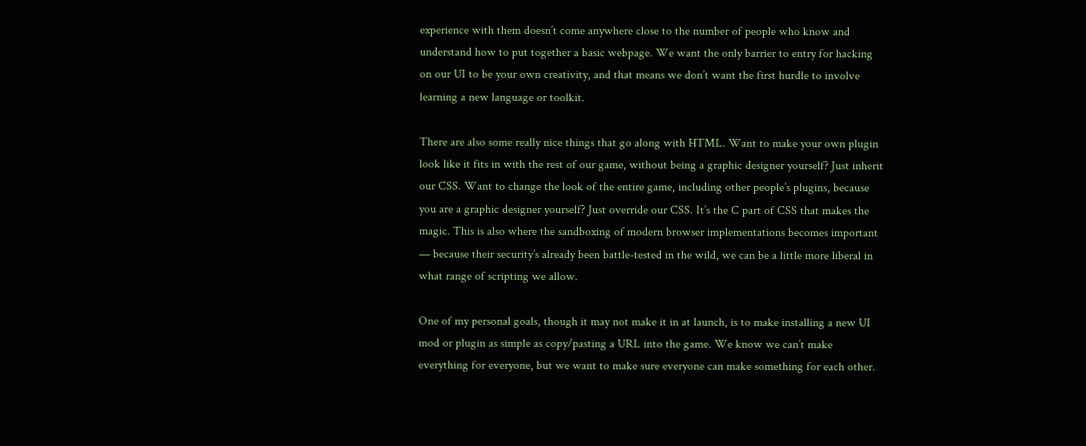experience with them doesn’t come anywhere close to the number of people who know and understand how to put together a basic webpage. We want the only barrier to entry for hacking on our UI to be your own creativity, and that means we don’t want the first hurdle to involve learning a new language or toolkit.

There are also some really nice things that go along with HTML. Want to make your own plugin look like it fits in with the rest of our game, without being a graphic designer yourself? Just inherit our CSS. Want to change the look of the entire game, including other people’s plugins, because you are a graphic designer yourself? Just override our CSS. It’s the C part of CSS that makes the magic. This is also where the sandboxing of modern browser implementations becomes important — because their security’s already been battle-tested in the wild, we can be a little more liberal in what range of scripting we allow.

One of my personal goals, though it may not make it in at launch, is to make installing a new UI mod or plugin as simple as copy/pasting a URL into the game. We know we can’t make everything for everyone, but we want to make sure everyone can make something for each other.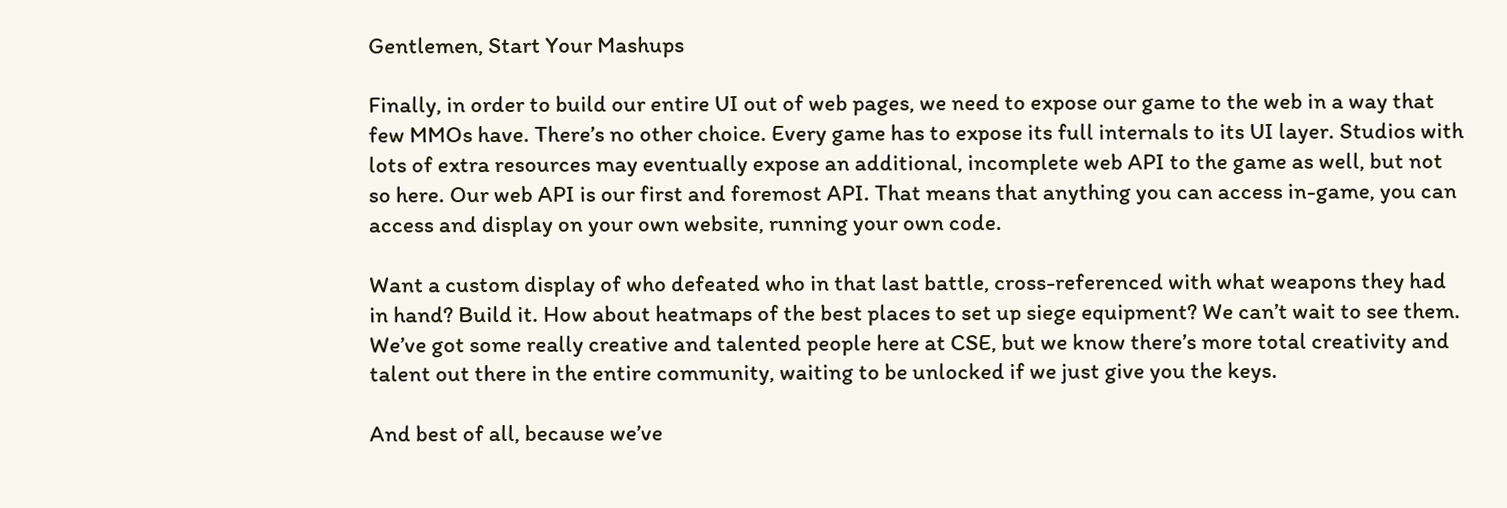Gentlemen, Start Your Mashups

Finally, in order to build our entire UI out of web pages, we need to expose our game to the web in a way that few MMOs have. There’s no other choice. Every game has to expose its full internals to its UI layer. Studios with lots of extra resources may eventually expose an additional, incomplete web API to the game as well, but not so here. Our web API is our first and foremost API. That means that anything you can access in-game, you can access and display on your own website, running your own code.

Want a custom display of who defeated who in that last battle, cross-referenced with what weapons they had in hand? Build it. How about heatmaps of the best places to set up siege equipment? We can’t wait to see them. We’ve got some really creative and talented people here at CSE, but we know there’s more total creativity and talent out there in the entire community, waiting to be unlocked if we just give you the keys.

And best of all, because we’ve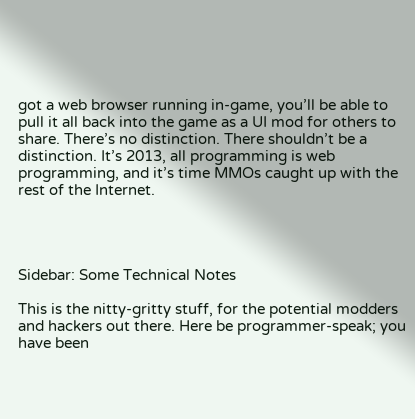got a web browser running in-game, you’ll be able to pull it all back into the game as a UI mod for others to share. There’s no distinction. There shouldn’t be a distinction. It’s 2013, all programming is web programming, and it’s time MMOs caught up with the rest of the Internet.




Sidebar: Some Technical Notes

This is the nitty-gritty stuff, for the potential modders and hackers out there. Here be programmer-speak; you have been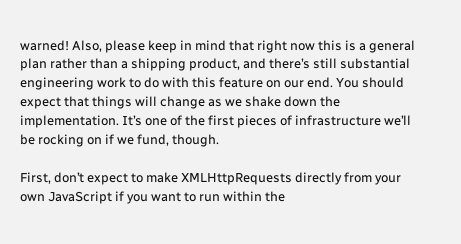warned! Also, please keep in mind that right now this is a general plan rather than a shipping product, and there’s still substantial engineering work to do with this feature on our end. You should expect that things will change as we shake down the implementation. It’s one of the first pieces of infrastructure we’ll be rocking on if we fund, though.

First, don’t expect to make XMLHttpRequests directly from your own JavaScript if you want to run within the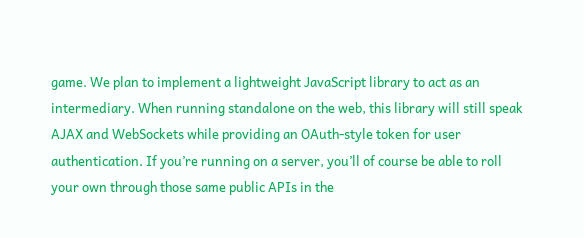game. We plan to implement a lightweight JavaScript library to act as an intermediary. When running standalone on the web, this library will still speak AJAX and WebSockets while providing an OAuth-style token for user authentication. If you’re running on a server, you’ll of course be able to roll your own through those same public APIs in the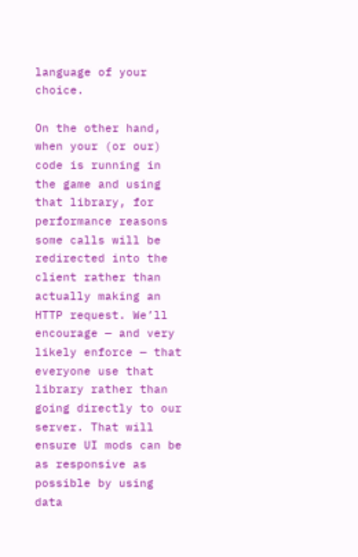language of your choice.

On the other hand, when your (or our) code is running in the game and using that library, for performance reasons some calls will be redirected into the client rather than actually making an HTTP request. We’ll encourage — and very likely enforce — that everyone use that library rather than going directly to our server. That will ensure UI mods can be as responsive as possible by using data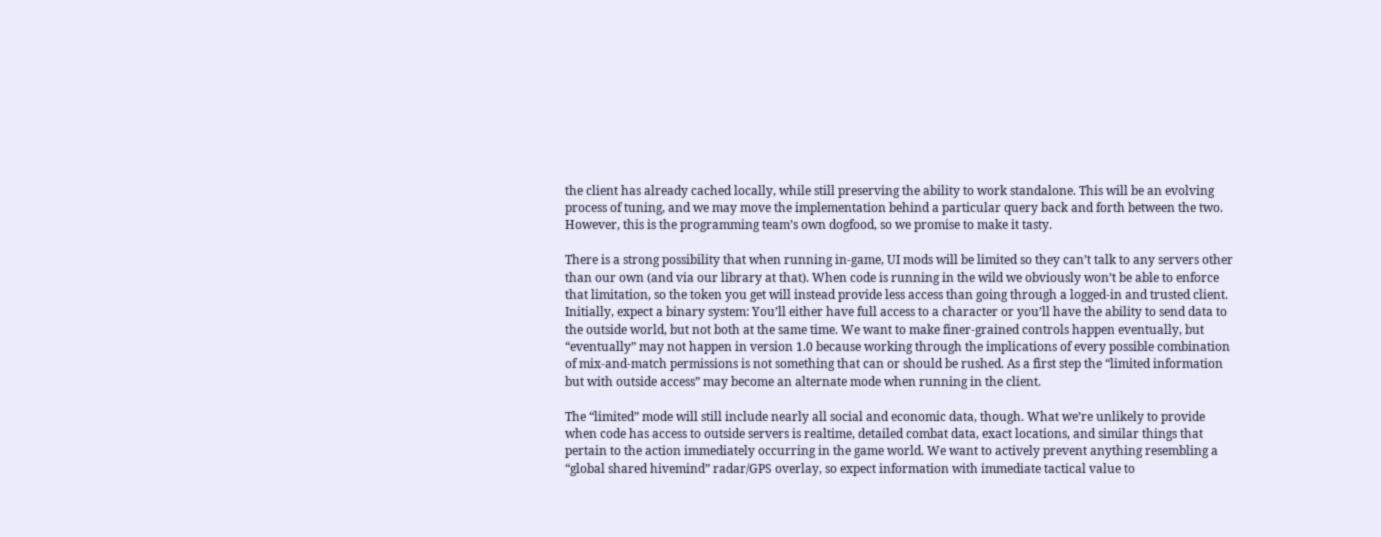the client has already cached locally, while still preserving the ability to work standalone. This will be an evolving process of tuning, and we may move the implementation behind a particular query back and forth between the two. However, this is the programming team’s own dogfood, so we promise to make it tasty.

There is a strong possibility that when running in-game, UI mods will be limited so they can’t talk to any servers other than our own (and via our library at that). When code is running in the wild we obviously won’t be able to enforce that limitation, so the token you get will instead provide less access than going through a logged-in and trusted client. Initially, expect a binary system: You’ll either have full access to a character or you’ll have the ability to send data to the outside world, but not both at the same time. We want to make finer-grained controls happen eventually, but “eventually” may not happen in version 1.0 because working through the implications of every possible combination of mix-and-match permissions is not something that can or should be rushed. As a first step the “limited information but with outside access” may become an alternate mode when running in the client.

The “limited” mode will still include nearly all social and economic data, though. What we’re unlikely to provide when code has access to outside servers is realtime, detailed combat data, exact locations, and similar things that pertain to the action immediately occurring in the game world. We want to actively prevent anything resembling a “global shared hivemind” radar/GPS overlay, so expect information with immediate tactical value to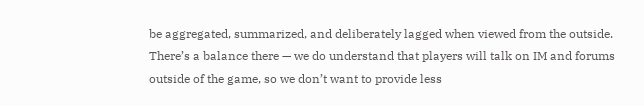be aggregated, summarized, and deliberately lagged when viewed from the outside. There’s a balance there — we do understand that players will talk on IM and forums outside of the game, so we don’t want to provide less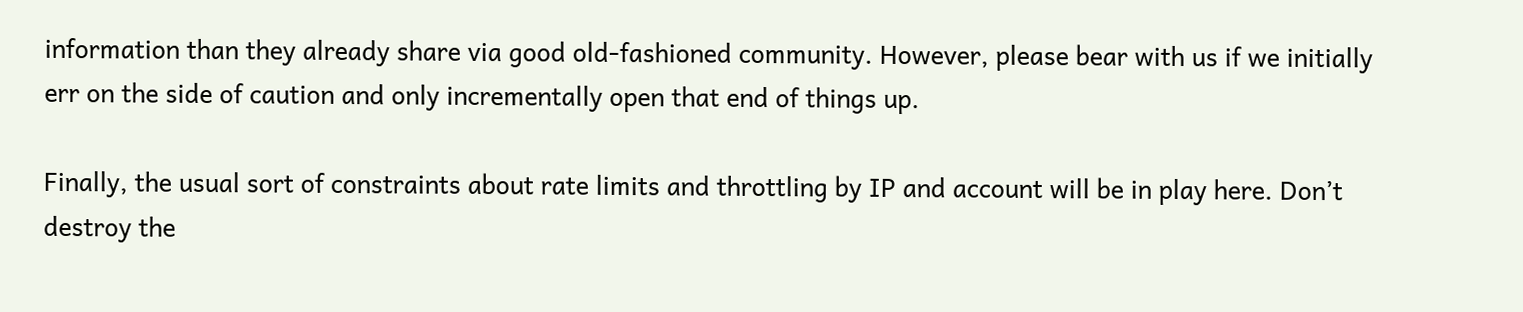information than they already share via good old-fashioned community. However, please bear with us if we initially err on the side of caution and only incrementally open that end of things up.

Finally, the usual sort of constraints about rate limits and throttling by IP and account will be in play here. Don’t destroy the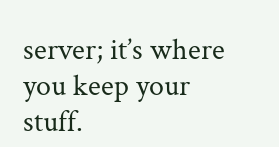server; it’s where you keep your stuff.